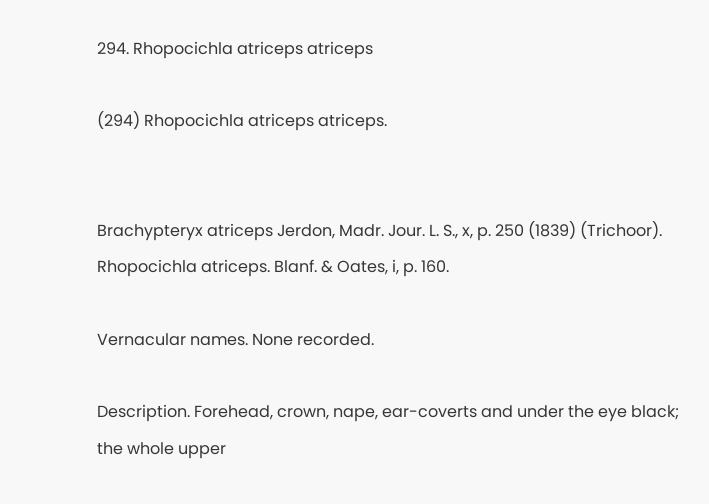294. Rhopocichla atriceps atriceps

(294) Rhopocichla atriceps atriceps.


Brachypteryx atriceps Jerdon, Madr. Jour. L. S., x, p. 250 (1839) (Trichoor). Rhopocichla atriceps. Blanf. & Oates, i, p. 160.

Vernacular names. None recorded.

Description. Forehead, crown, nape, ear-coverts and under the eye black; the whole upper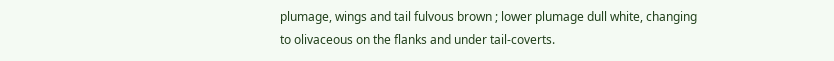plumage, wings and tail fulvous brown ; lower plumage dull white, changing to olivaceous on the flanks and under tail-coverts.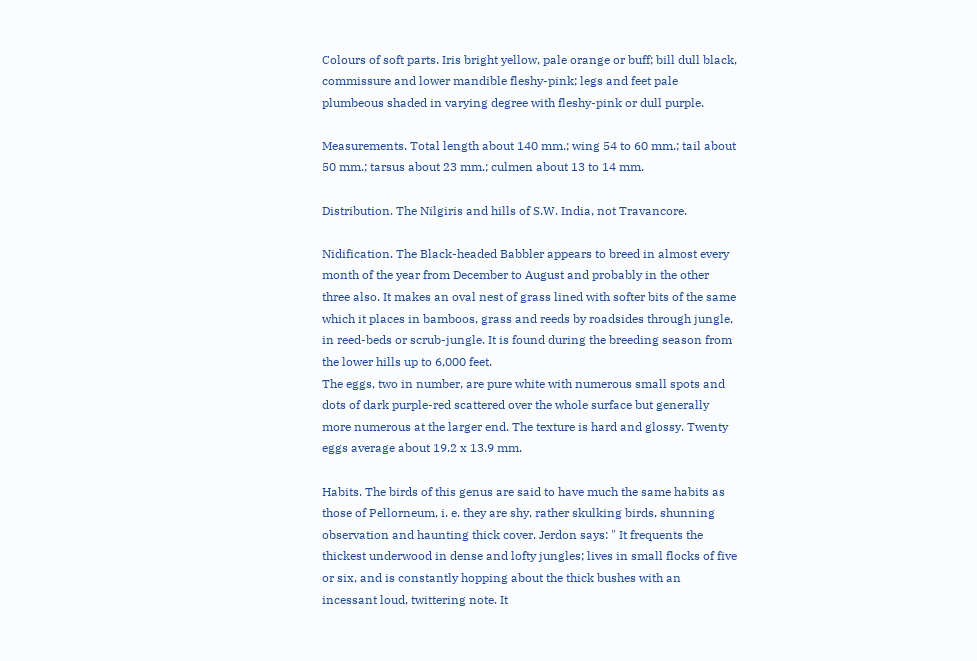Colours of soft parts. Iris bright yellow, pale orange or buff; bill dull black, commissure and lower mandible fleshy-pink; legs and feet pale plumbeous shaded in varying degree with fleshy-pink or dull purple.

Measurements. Total length about 140 mm.; wing 54 to 60 mm.; tail about 50 mm.; tarsus about 23 mm.; culmen about 13 to 14 mm.

Distribution. The Nilgiris and hills of S.W. India, not Travancore.

Nidification. The Black-headed Babbler appears to breed in almost every month of the year from December to August and probably in the other three also. It makes an oval nest of grass lined with softer bits of the same which it places in bamboos, grass and reeds by roadsides through jungle, in reed-beds or scrub-jungle. It is found during the breeding season from the lower hills up to 6,000 feet.
The eggs, two in number, are pure white with numerous small spots and dots of dark purple-red scattered over the whole surface but generally more numerous at the larger end. The texture is hard and glossy. Twenty eggs average about 19.2 x 13.9 mm.

Habits. The birds of this genus are said to have much the same habits as those of Pellorneum, i. e. they are shy, rather skulking birds, shunning observation and haunting thick cover. Jerdon says: " It frequents the thickest underwood in dense and lofty jungles; lives in small flocks of five or six, and is constantly hopping about the thick bushes with an incessant loud, twittering note. It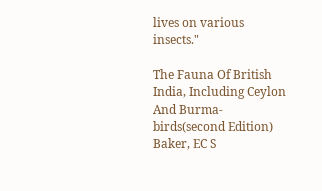lives on various insects."

The Fauna Of British India, Including Ceylon And Burma-birds(second Edition)
Baker, EC S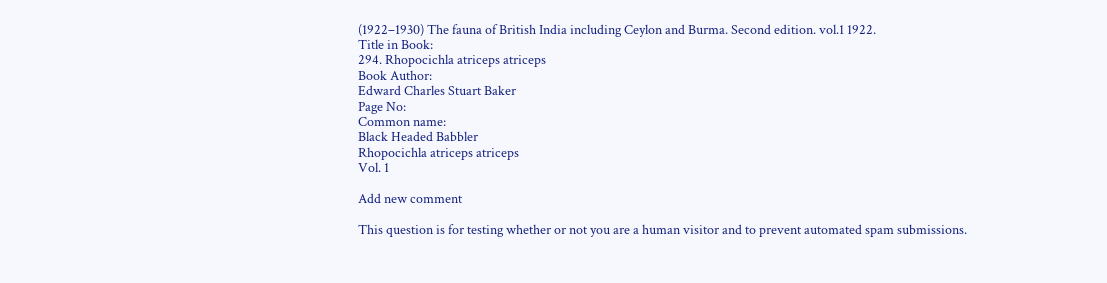(1922–1930) The fauna of British India including Ceylon and Burma. Second edition. vol.1 1922.
Title in Book:
294. Rhopocichla atriceps atriceps
Book Author:
Edward Charles Stuart Baker
Page No:
Common name:
Black Headed Babbler
Rhopocichla atriceps atriceps
Vol. 1

Add new comment

This question is for testing whether or not you are a human visitor and to prevent automated spam submissions.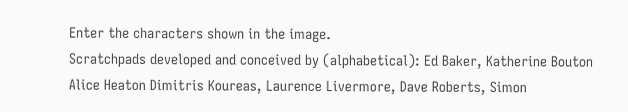Enter the characters shown in the image.
Scratchpads developed and conceived by (alphabetical): Ed Baker, Katherine Bouton Alice Heaton Dimitris Koureas, Laurence Livermore, Dave Roberts, Simon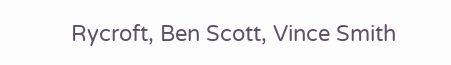Rycroft, Ben Scott, Vince Smith